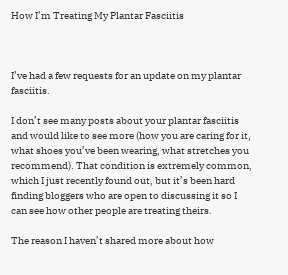How I’m Treating My Plantar Fasciitis



I’ve had a few requests for an update on my plantar fasciitis.

I don’t see many posts about your plantar fasciitis and would like to see more (how you are caring for it, what shoes you’ve been wearing, what stretches you recommend). That condition is extremely common, which I just recently found out, but it’s been hard finding bloggers who are open to discussing it so I can see how other people are treating theirs.

The reason I haven’t shared more about how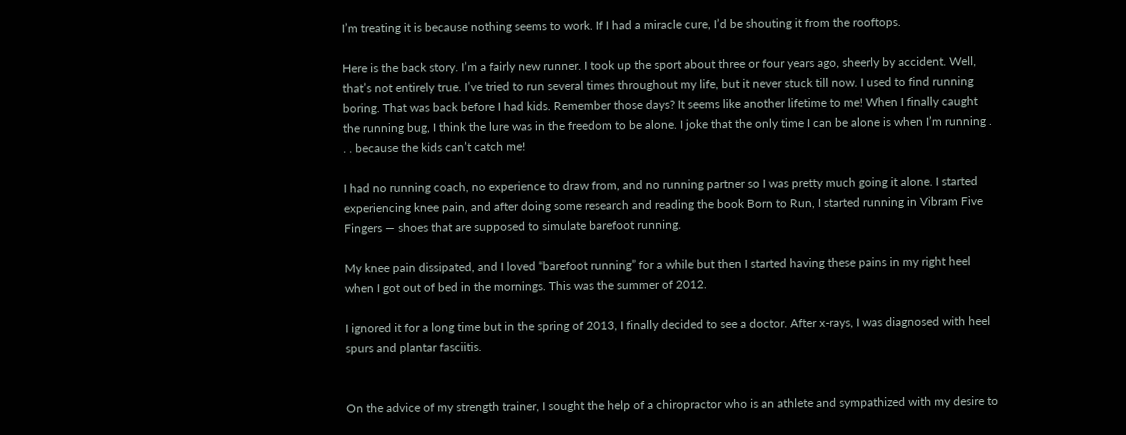I’m treating it is because nothing seems to work. If I had a miracle cure, I’d be shouting it from the rooftops.

Here is the back story. I’m a fairly new runner. I took up the sport about three or four years ago, sheerly by accident. Well, that’s not entirely true. I’ve tried to run several times throughout my life, but it never stuck till now. I used to find running boring. That was back before I had kids. Remember those days? It seems like another lifetime to me! When I finally caught the running bug, I think the lure was in the freedom to be alone. I joke that the only time I can be alone is when I’m running . . . because the kids can’t catch me!

I had no running coach, no experience to draw from, and no running partner so I was pretty much going it alone. I started experiencing knee pain, and after doing some research and reading the book Born to Run, I started running in Vibram Five Fingers — shoes that are supposed to simulate barefoot running.

My knee pain dissipated, and I loved “barefoot running” for a while but then I started having these pains in my right heel when I got out of bed in the mornings. This was the summer of 2012.

I ignored it for a long time but in the spring of 2013, I finally decided to see a doctor. After x-rays, I was diagnosed with heel spurs and plantar fasciitis.


On the advice of my strength trainer, I sought the help of a chiropractor who is an athlete and sympathized with my desire to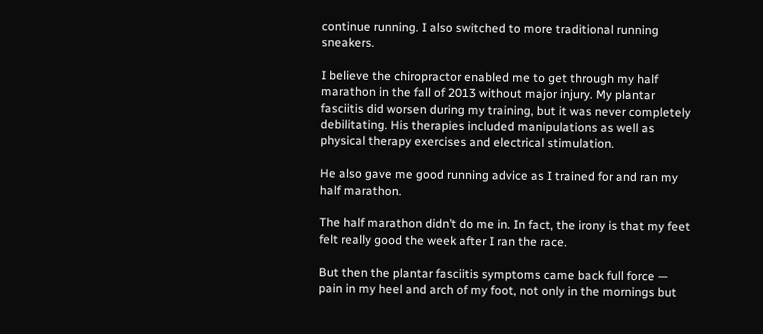continue running. I also switched to more traditional running sneakers.

I believe the chiropractor enabled me to get through my half marathon in the fall of 2013 without major injury. My plantar fasciitis did worsen during my training, but it was never completely debilitating. His therapies included manipulations as well as physical therapy exercises and electrical stimulation.

He also gave me good running advice as I trained for and ran my half marathon.

The half marathon didn’t do me in. In fact, the irony is that my feet felt really good the week after I ran the race.

But then the plantar fasciitis symptoms came back full force — pain in my heel and arch of my foot, not only in the mornings but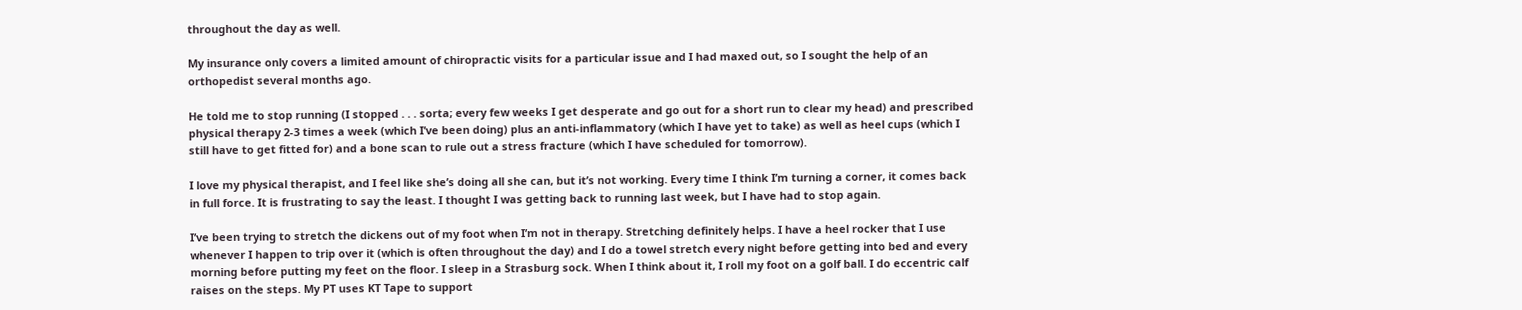throughout the day as well.

My insurance only covers a limited amount of chiropractic visits for a particular issue and I had maxed out, so I sought the help of an orthopedist several months ago.

He told me to stop running (I stopped . . . sorta; every few weeks I get desperate and go out for a short run to clear my head) and prescribed physical therapy 2-3 times a week (which I’ve been doing) plus an anti-inflammatory (which I have yet to take) as well as heel cups (which I still have to get fitted for) and a bone scan to rule out a stress fracture (which I have scheduled for tomorrow).

I love my physical therapist, and I feel like she’s doing all she can, but it’s not working. Every time I think I’m turning a corner, it comes back in full force. It is frustrating to say the least. I thought I was getting back to running last week, but I have had to stop again.

I’ve been trying to stretch the dickens out of my foot when I’m not in therapy. Stretching definitely helps. I have a heel rocker that I use whenever I happen to trip over it (which is often throughout the day) and I do a towel stretch every night before getting into bed and every morning before putting my feet on the floor. I sleep in a Strasburg sock. When I think about it, I roll my foot on a golf ball. I do eccentric calf raises on the steps. My PT uses KT Tape to support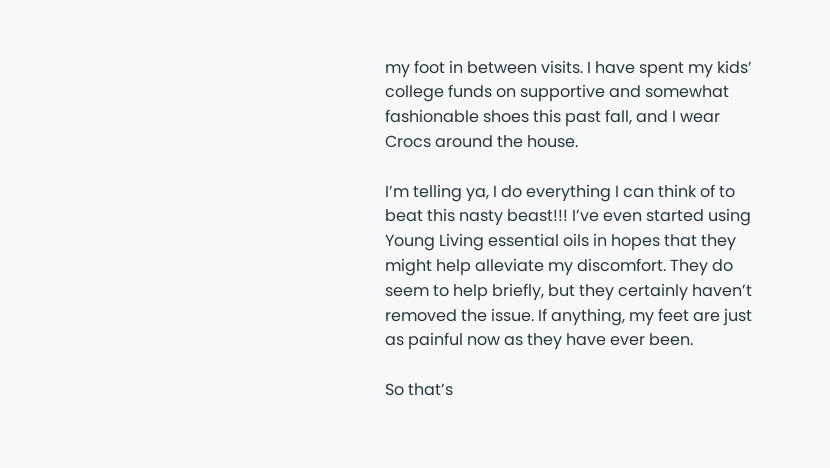my foot in between visits. I have spent my kids’ college funds on supportive and somewhat fashionable shoes this past fall, and I wear Crocs around the house.

I’m telling ya, I do everything I can think of to beat this nasty beast!!! I’ve even started using Young Living essential oils in hopes that they might help alleviate my discomfort. They do seem to help briefly, but they certainly haven’t removed the issue. If anything, my feet are just as painful now as they have ever been.

So that’s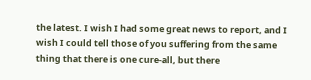the latest. I wish I had some great news to report, and I wish I could tell those of you suffering from the same thing that there is one cure-all, but there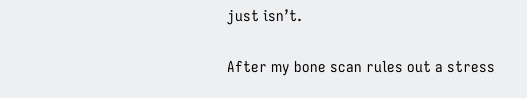just isn’t.

After my bone scan rules out a stress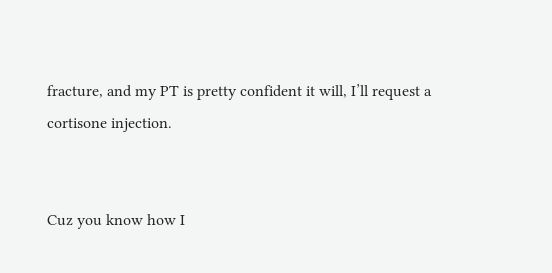fracture, and my PT is pretty confident it will, I’ll request a cortisone injection.


Cuz you know how I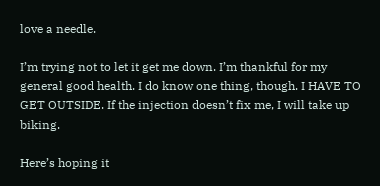love a needle.

I’m trying not to let it get me down. I’m thankful for my general good health. I do know one thing, though. I HAVE TO GET OUTSIDE. If the injection doesn’t fix me, I will take up biking.

Here’s hoping it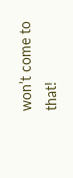won’t come to that!